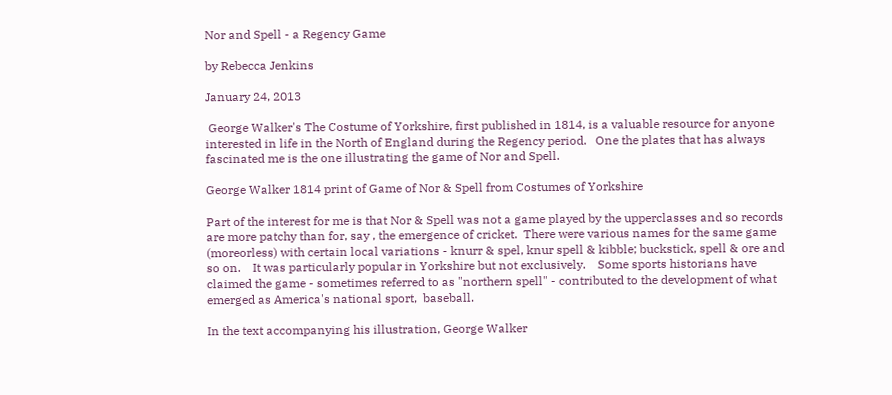Nor and Spell - a Regency Game

by Rebecca Jenkins

January 24, 2013

 George Walker's The Costume of Yorkshire, first published in 1814, is a valuable resource for anyone interested in life in the North of England during the Regency period.   One the plates that has always fascinated me is the one illustrating the game of Nor and Spell.

George Walker 1814 print of Game of Nor & Spell from Costumes of Yorkshire

Part of the interest for me is that Nor & Spell was not a game played by the upperclasses and so records are more patchy than for, say , the emergence of cricket.  There were various names for the same game (moreorless) with certain local variations - knurr & spel, knur spell & kibble; buckstick, spell & ore and so on.    It was particularly popular in Yorkshire but not exclusively.    Some sports historians have claimed the game - sometimes referred to as "northern spell" - contributed to the development of what emerged as America's national sport,  baseball.

In the text accompanying his illustration, George Walker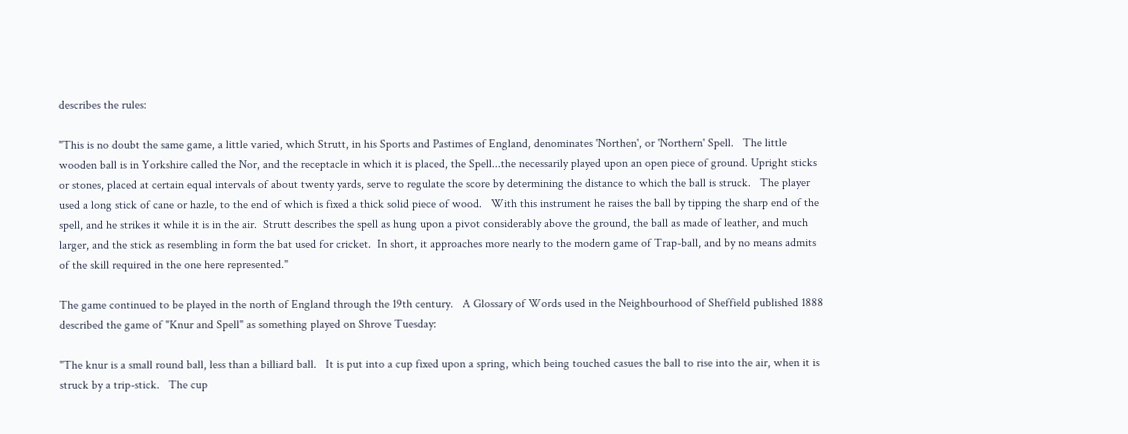describes the rules:

"This is no doubt the same game, a little varied, which Strutt, in his Sports and Pastimes of England, denominates 'Northen', or 'Northern' Spell.   The little wooden ball is in Yorkshire called the Nor, and the receptacle in which it is placed, the Spell...the necessarily played upon an open piece of ground. Upright sticks or stones, placed at certain equal intervals of about twenty yards, serve to regulate the score by determining the distance to which the ball is struck.   The player used a long stick of cane or hazle, to the end of which is fixed a thick solid piece of wood.   With this instrument he raises the ball by tipping the sharp end of the spell, and he strikes it while it is in the air.  Strutt describes the spell as hung upon a pivot considerably above the ground, the ball as made of leather, and much larger, and the stick as resembling in form the bat used for cricket.  In short, it approaches more nearly to the modern game of Trap-ball, and by no means admits of the skill required in the one here represented."

The game continued to be played in the north of England through the 19th century.   A Glossary of Words used in the Neighbourhood of Sheffield published 1888 described the game of "Knur and Spell" as something played on Shrove Tuesday:

"The knur is a small round ball, less than a billiard ball.   It is put into a cup fixed upon a spring, which being touched casues the ball to rise into the air, when it is struck by a trip-stick.   The cup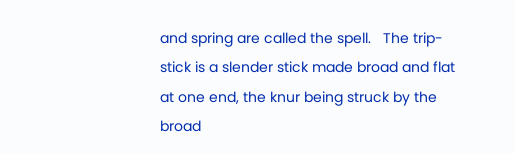and spring are called the spell.   The trip-stick is a slender stick made broad and flat at one end, the knur being struck by the broad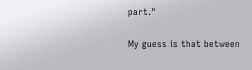part."

My guess is that between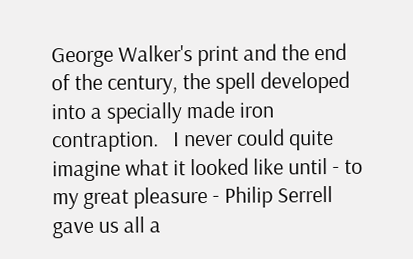George Walker's print and the end of the century, the spell developed into a specially made iron contraption.   I never could quite imagine what it looked like until - to my great pleasure - Philip Serrell gave us all a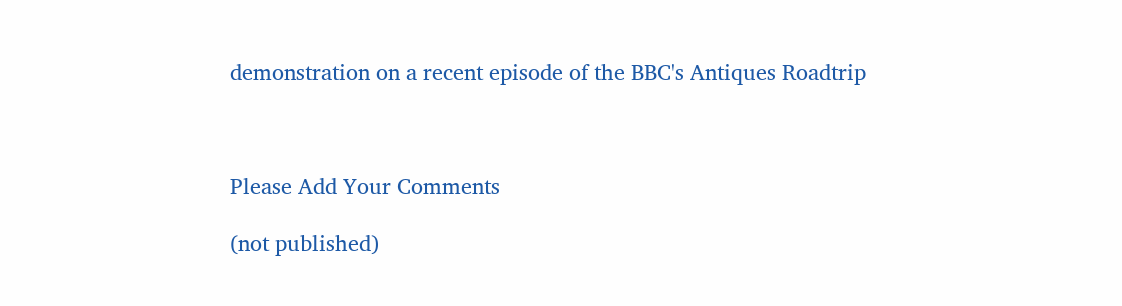demonstration on a recent episode of the BBC's Antiques Roadtrip



Please Add Your Comments

(not published)